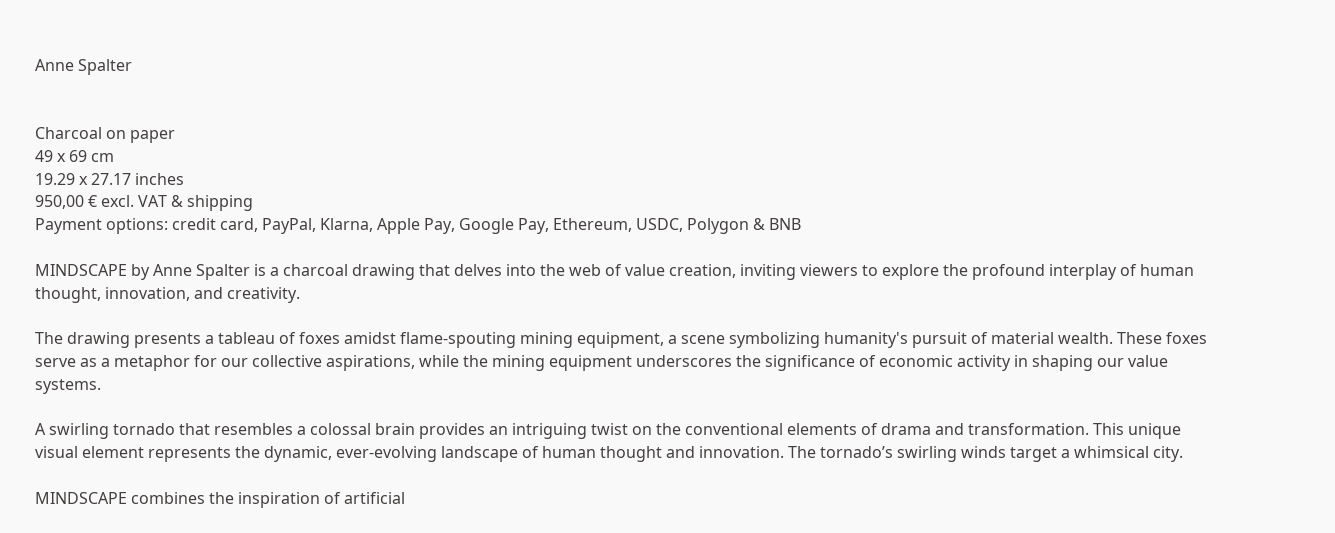Anne Spalter


Charcoal on paper
49 x 69 cm
19.29 x 27.17 inches
950,00 € excl. VAT & shipping
Payment options: credit card, PayPal, Klarna, Apple Pay, Google Pay, Ethereum, USDC, Polygon & BNB

MINDSCAPE by Anne Spalter is a charcoal drawing that delves into the web of value creation, inviting viewers to explore the profound interplay of human thought, innovation, and creativity.

The drawing presents a tableau of foxes amidst flame-spouting mining equipment, a scene symbolizing humanity's pursuit of material wealth. These foxes serve as a metaphor for our collective aspirations, while the mining equipment underscores the significance of economic activity in shaping our value systems.

A swirling tornado that resembles a colossal brain provides an intriguing twist on the conventional elements of drama and transformation. This unique visual element represents the dynamic, ever-evolving landscape of human thought and innovation. The tornado’s swirling winds target a whimsical city.

MINDSCAPE combines the inspiration of artificial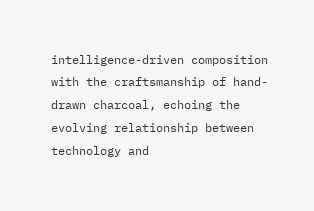intelligence-driven composition with the craftsmanship of hand-drawn charcoal, echoing the evolving relationship between technology and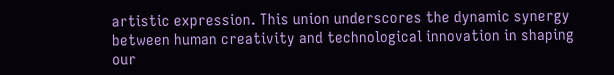artistic expression. This union underscores the dynamic synergy between human creativity and technological innovation in shaping our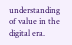understanding of value in the digital era.